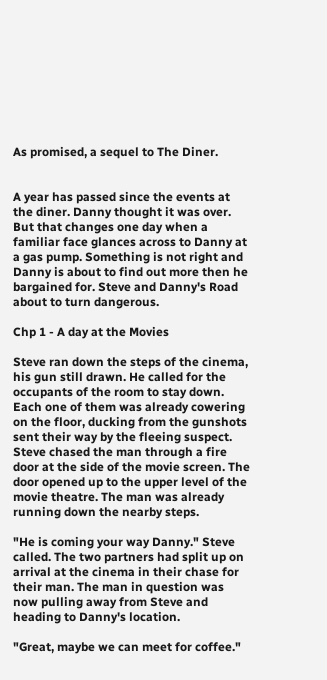As promised, a sequel to The Diner.


A year has passed since the events at the diner. Danny thought it was over. But that changes one day when a familiar face glances across to Danny at a gas pump. Something is not right and Danny is about to find out more then he bargained for. Steve and Danny's Road about to turn dangerous.

Chp 1 - A day at the Movies

Steve ran down the steps of the cinema, his gun still drawn. He called for the occupants of the room to stay down. Each one of them was already cowering on the floor, ducking from the gunshots sent their way by the fleeing suspect. Steve chased the man through a fire door at the side of the movie screen. The door opened up to the upper level of the movie theatre. The man was already running down the nearby steps.

"He is coming your way Danny." Steve called. The two partners had split up on arrival at the cinema in their chase for their man. The man in question was now pulling away from Steve and heading to Danny's location.

"Great, maybe we can meet for coffee."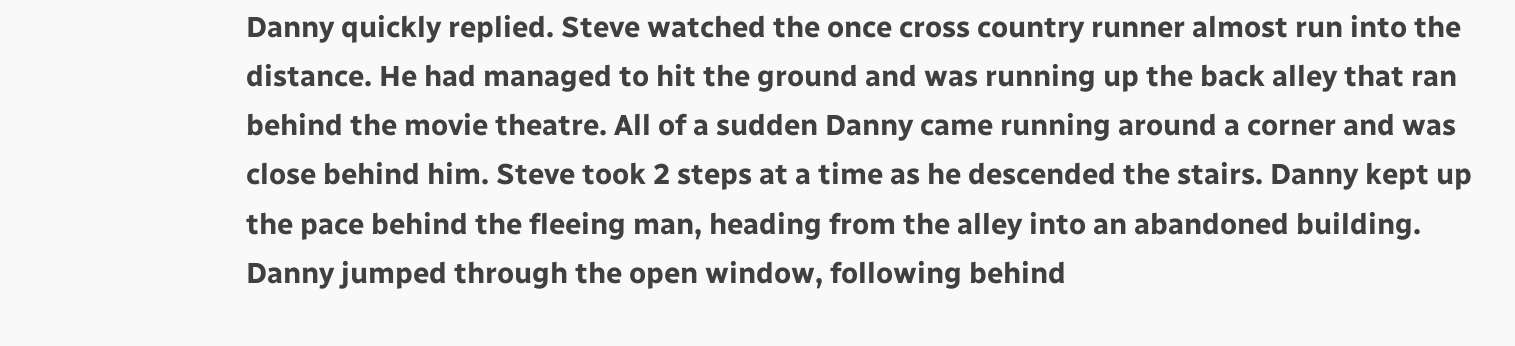Danny quickly replied. Steve watched the once cross country runner almost run into the distance. He had managed to hit the ground and was running up the back alley that ran behind the movie theatre. All of a sudden Danny came running around a corner and was close behind him. Steve took 2 steps at a time as he descended the stairs. Danny kept up the pace behind the fleeing man, heading from the alley into an abandoned building. Danny jumped through the open window, following behind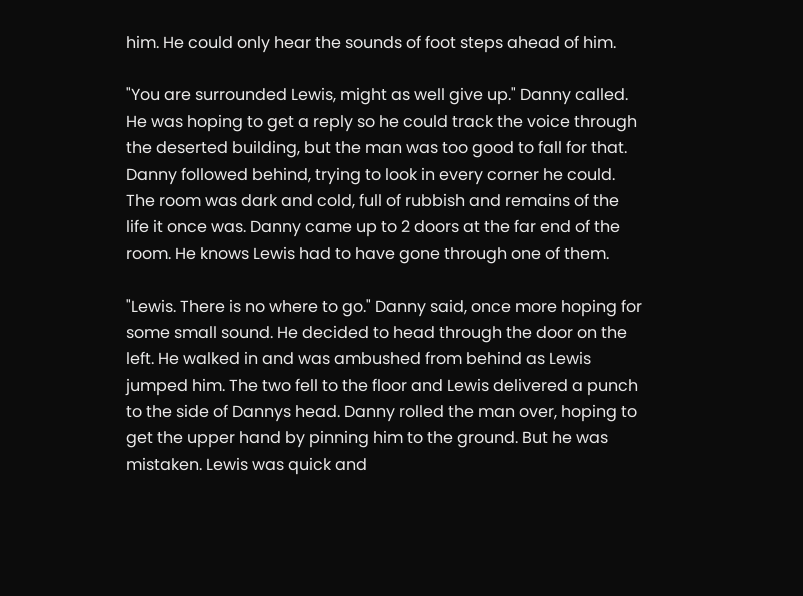him. He could only hear the sounds of foot steps ahead of him.

"You are surrounded Lewis, might as well give up." Danny called. He was hoping to get a reply so he could track the voice through the deserted building, but the man was too good to fall for that. Danny followed behind, trying to look in every corner he could. The room was dark and cold, full of rubbish and remains of the life it once was. Danny came up to 2 doors at the far end of the room. He knows Lewis had to have gone through one of them.

"Lewis. There is no where to go." Danny said, once more hoping for some small sound. He decided to head through the door on the left. He walked in and was ambushed from behind as Lewis jumped him. The two fell to the floor and Lewis delivered a punch to the side of Dannys head. Danny rolled the man over, hoping to get the upper hand by pinning him to the ground. But he was mistaken. Lewis was quick and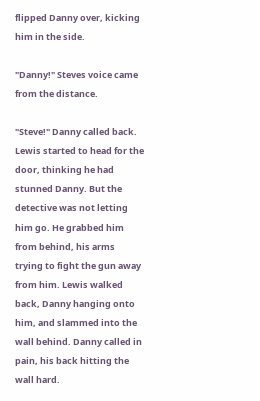flipped Danny over, kicking him in the side.

"Danny!" Steves voice came from the distance.

"Steve!" Danny called back. Lewis started to head for the door, thinking he had stunned Danny. But the detective was not letting him go. He grabbed him from behind, his arms trying to fight the gun away from him. Lewis walked back, Danny hanging onto him, and slammed into the wall behind. Danny called in pain, his back hitting the wall hard.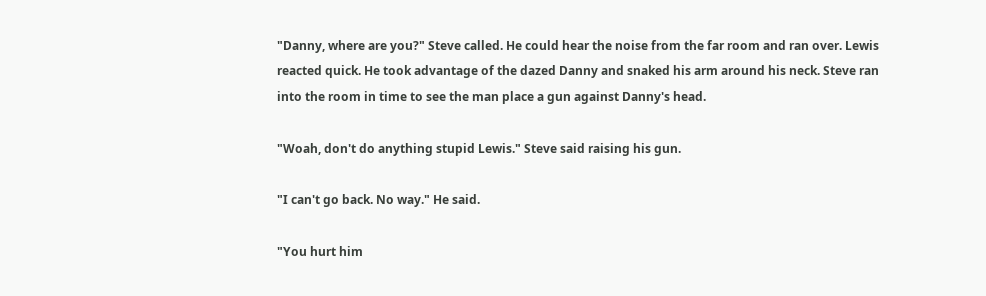"Danny, where are you?" Steve called. He could hear the noise from the far room and ran over. Lewis reacted quick. He took advantage of the dazed Danny and snaked his arm around his neck. Steve ran into the room in time to see the man place a gun against Danny's head.

"Woah, don't do anything stupid Lewis." Steve said raising his gun.

"I can't go back. No way." He said.

"You hurt him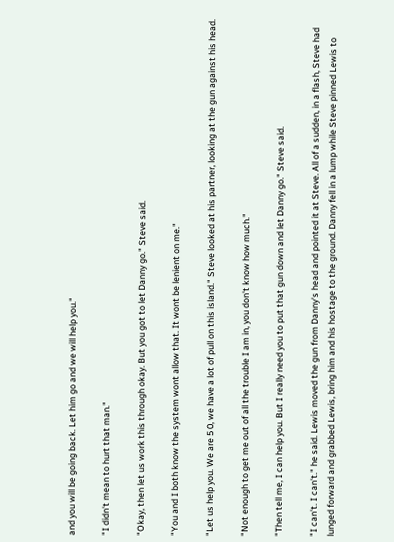and you will be going back. Let him go and we will help you."

"I didn't mean to hurt that man."

"Okay, then let us work this through okay. But you got to let Danny go." Steve said.

"You and I both know the system wont allow that. It wont be lenient on me."

"Let us help you. We are 5 0, we have a lot of pull on this island." Steve looked at his partner, looking at the gun against his head.

"Not enough to get me out of all the trouble I am in, you don't know how much."

"Then tell me, I can help you. But I really need you to put that gun down and let Danny go." Steve said.

"I can't. I can't." he said. Lewis moved the gun from Danny's head and pointed it at Steve. All of a sudden, in a flash, Steve had lunged forward and grabbed Lewis, bring him and his hostage to the ground. Danny fell in a lump while Steve pinned Lewis to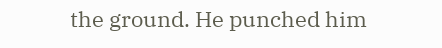the ground. He punched him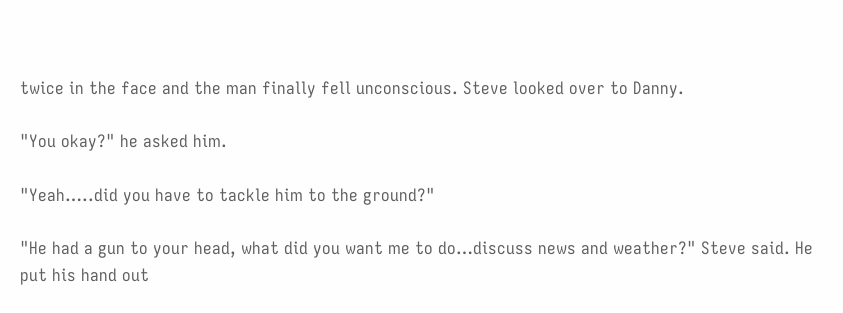twice in the face and the man finally fell unconscious. Steve looked over to Danny.

"You okay?" he asked him.

"Yeah…..did you have to tackle him to the ground?"

"He had a gun to your head, what did you want me to do…discuss news and weather?" Steve said. He put his hand out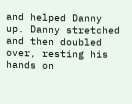and helped Danny up. Danny stretched and then doubled over, resting his hands on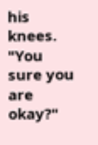his knees. "You sure you are okay?"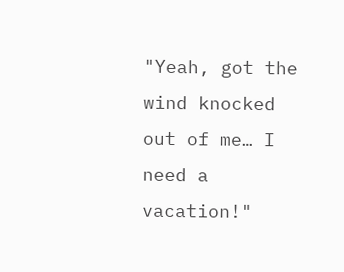"Yeah, got the wind knocked out of me… I need a vacation!"